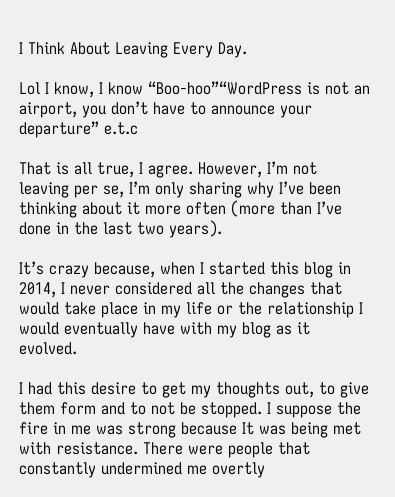I Think About Leaving Every Day.

Lol I know, I know “Boo-hoo”“WordPress is not an airport, you don’t have to announce your departure” e.t.c

That is all true, I agree. However, I’m not leaving per se, I’m only sharing why I’ve been thinking about it more often (more than I’ve done in the last two years).

It’s crazy because, when I started this blog in 2014, I never considered all the changes that would take place in my life or the relationship I would eventually have with my blog as it evolved.

I had this desire to get my thoughts out, to give them form and to not be stopped. I suppose the fire in me was strong because It was being met with resistance. There were people that constantly undermined me overtly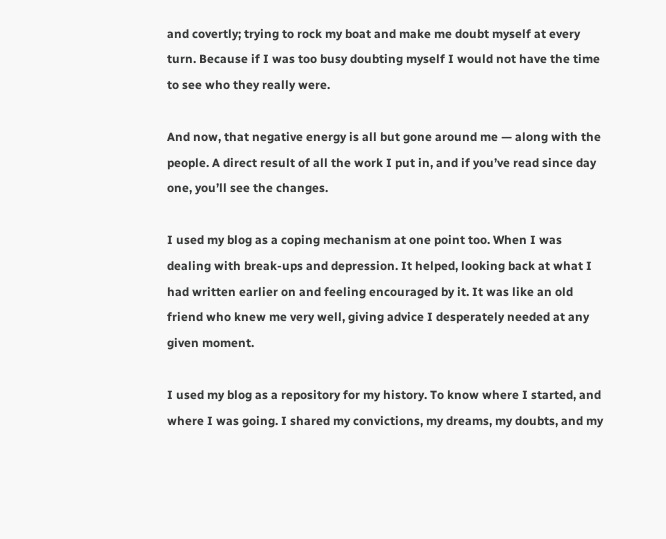and covertly; trying to rock my boat and make me doubt myself at every turn. Because if I was too busy doubting myself I would not have the time to see who they really were.

And now, that negative energy is all but gone around me — along with the people. A direct result of all the work I put in, and if you’ve read since day one, you’ll see the changes.

I used my blog as a coping mechanism at one point too. When I was dealing with break-ups and depression. It helped, looking back at what I had written earlier on and feeling encouraged by it. It was like an old friend who knew me very well, giving advice I desperately needed at any given moment.

I used my blog as a repository for my history. To know where I started, and where I was going. I shared my convictions, my dreams, my doubts, and my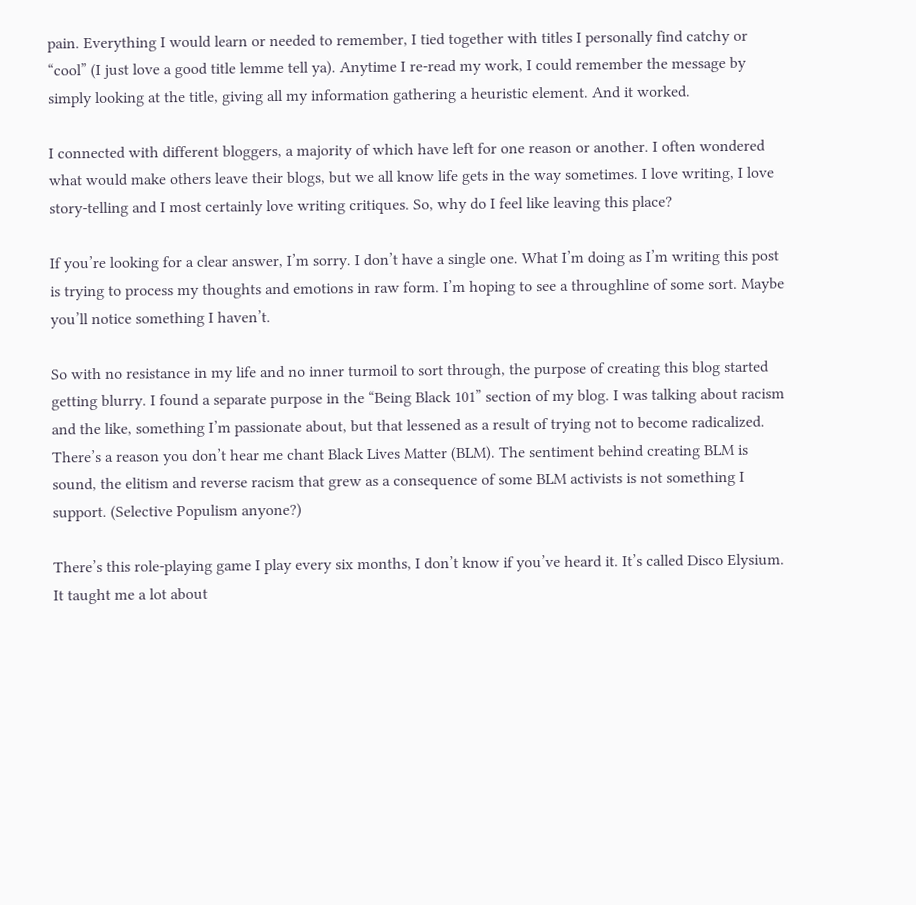pain. Everything I would learn or needed to remember, I tied together with titles I personally find catchy or “cool” (I just love a good title lemme tell ya). Anytime I re-read my work, I could remember the message by simply looking at the title, giving all my information gathering a heuristic element. And it worked.

I connected with different bloggers, a majority of which have left for one reason or another. I often wondered what would make others leave their blogs, but we all know life gets in the way sometimes. I love writing, I love story-telling and I most certainly love writing critiques. So, why do I feel like leaving this place?

If you’re looking for a clear answer, I’m sorry. I don’t have a single one. What I’m doing as I’m writing this post is trying to process my thoughts and emotions in raw form. I’m hoping to see a throughline of some sort. Maybe you’ll notice something I haven’t.

So with no resistance in my life and no inner turmoil to sort through, the purpose of creating this blog started getting blurry. I found a separate purpose in the “Being Black 101” section of my blog. I was talking about racism and the like, something I’m passionate about, but that lessened as a result of trying not to become radicalized. There’s a reason you don’t hear me chant Black Lives Matter (BLM). The sentiment behind creating BLM is sound, the elitism and reverse racism that grew as a consequence of some BLM activists is not something I support. (Selective Populism anyone?)

There’s this role-playing game I play every six months, I don’t know if you’ve heard it. It’s called Disco Elysium. It taught me a lot about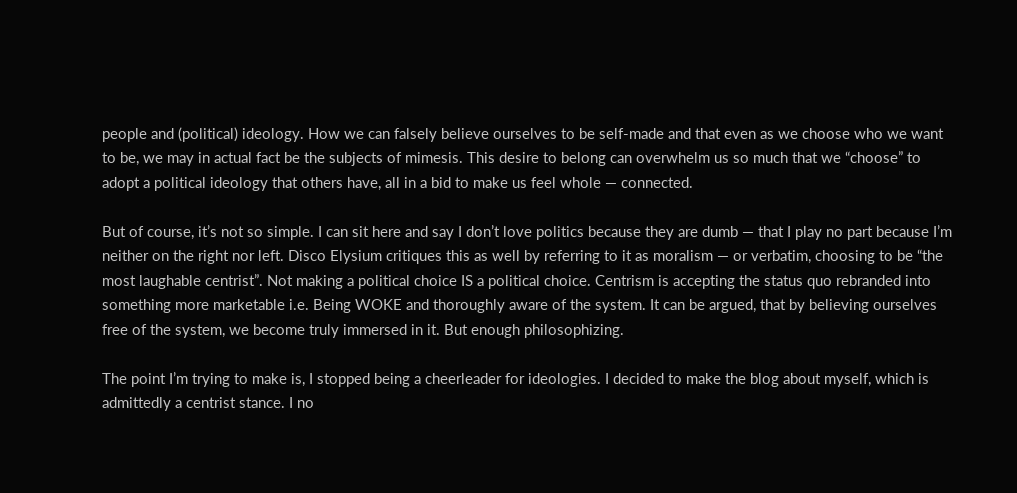people and (political) ideology. How we can falsely believe ourselves to be self-made and that even as we choose who we want to be, we may in actual fact be the subjects of mimesis. This desire to belong can overwhelm us so much that we “choose” to adopt a political ideology that others have, all in a bid to make us feel whole — connected.

But of course, it’s not so simple. I can sit here and say I don’t love politics because they are dumb — that I play no part because I’m neither on the right nor left. Disco Elysium critiques this as well by referring to it as moralism — or verbatim, choosing to be “the most laughable centrist”. Not making a political choice IS a political choice. Centrism is accepting the status quo rebranded into something more marketable i.e. Being WOKE and thoroughly aware of the system. It can be argued, that by believing ourselves free of the system, we become truly immersed in it. But enough philosophizing.

The point I’m trying to make is, I stopped being a cheerleader for ideologies. I decided to make the blog about myself, which is admittedly a centrist stance. I no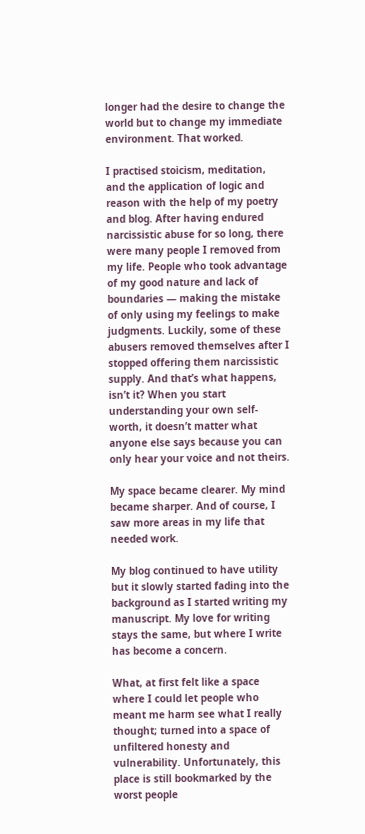longer had the desire to change the world but to change my immediate environment. That worked.

I practised stoicism, meditation, and the application of logic and reason with the help of my poetry and blog. After having endured narcissistic abuse for so long, there were many people I removed from my life. People who took advantage of my good nature and lack of boundaries — making the mistake of only using my feelings to make judgments. Luckily, some of these abusers removed themselves after I stopped offering them narcissistic supply. And that’s what happens, isn’t it? When you start understanding your own self-worth, it doesn’t matter what anyone else says because you can only hear your voice and not theirs.

My space became clearer. My mind became sharper. And of course, I saw more areas in my life that needed work.

My blog continued to have utility but it slowly started fading into the background as I started writing my manuscript. My love for writing stays the same, but where I write has become a concern.

What, at first felt like a space where I could let people who meant me harm see what I really thought; turned into a space of unfiltered honesty and vulnerability. Unfortunately, this place is still bookmarked by the worst people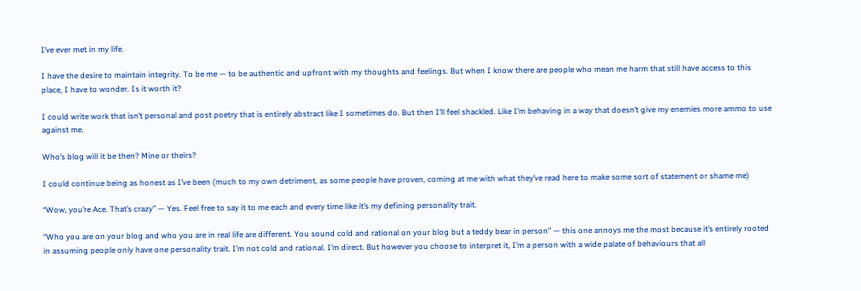I’ve ever met in my life.

I have the desire to maintain integrity. To be me — to be authentic and upfront with my thoughts and feelings. But when I know there are people who mean me harm that still have access to this place, I have to wonder. Is it worth it?

I could write work that isn’t personal and post poetry that is entirely abstract like I sometimes do. But then I’ll feel shackled. Like I’m behaving in a way that doesn’t give my enemies more ammo to use against me.

Who’s blog will it be then? Mine or theirs?

I could continue being as honest as I’ve been (much to my own detriment, as some people have proven, coming at me with what they’ve read here to make some sort of statement or shame me)

“Wow, you’re Ace. That’s crazy” — Yes. Feel free to say it to me each and every time like it’s my defining personality trait.

“Who you are on your blog and who you are in real life are different. You sound cold and rational on your blog but a teddy bear in person” — this one annoys me the most because it’s entirely rooted in assuming people only have one personality trait. I’m not cold and rational. I’m direct. But however you choose to interpret it, I’m a person with a wide palate of behaviours that all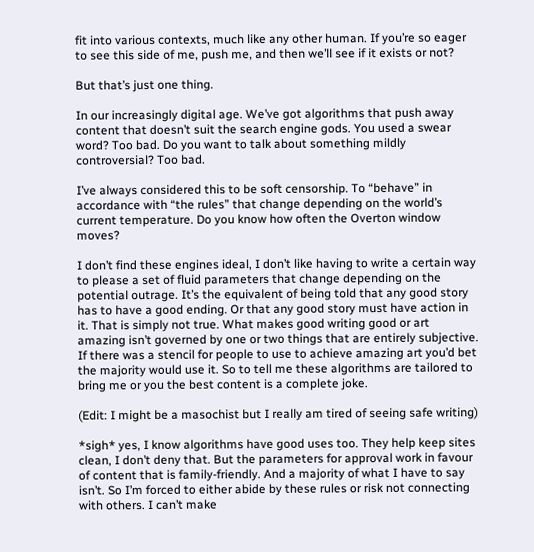fit into various contexts, much like any other human. If you’re so eager to see this side of me, push me, and then we’ll see if it exists or not?

But that’s just one thing.

In our increasingly digital age. We’ve got algorithms that push away content that doesn’t suit the search engine gods. You used a swear word? Too bad. Do you want to talk about something mildly controversial? Too bad.

I’ve always considered this to be soft censorship. To “behave” in accordance with “the rules” that change depending on the world’s current temperature. Do you know how often the Overton window moves?

I don’t find these engines ideal, I don’t like having to write a certain way to please a set of fluid parameters that change depending on the potential outrage. It’s the equivalent of being told that any good story has to have a good ending. Or that any good story must have action in it. That is simply not true. What makes good writing good or art amazing isn’t governed by one or two things that are entirely subjective. If there was a stencil for people to use to achieve amazing art you’d bet the majority would use it. So to tell me these algorithms are tailored to bring me or you the best content is a complete joke.

(Edit: I might be a masochist but I really am tired of seeing safe writing)

*sigh* yes, I know algorithms have good uses too. They help keep sites clean, I don’t deny that. But the parameters for approval work in favour of content that is family-friendly. And a majority of what I have to say isn’t. So I’m forced to either abide by these rules or risk not connecting with others. I can’t make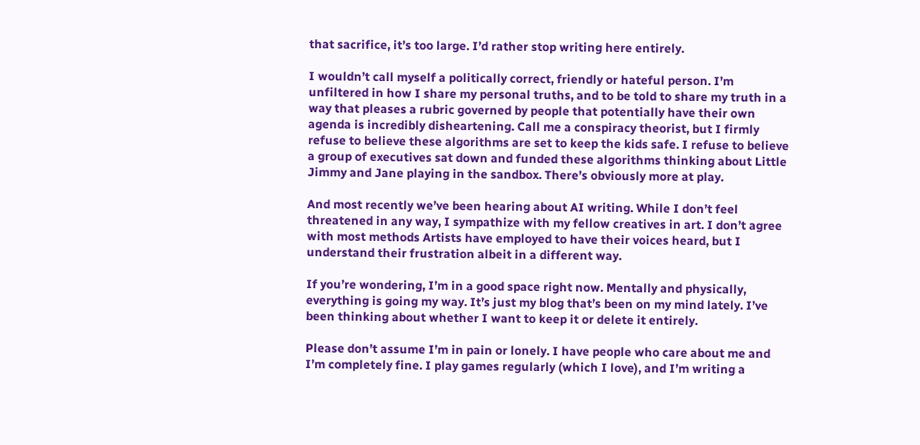that sacrifice, it’s too large. I’d rather stop writing here entirely.

I wouldn’t call myself a politically correct, friendly or hateful person. I’m unfiltered in how I share my personal truths, and to be told to share my truth in a way that pleases a rubric governed by people that potentially have their own agenda is incredibly disheartening. Call me a conspiracy theorist, but I firmly refuse to believe these algorithms are set to keep the kids safe. I refuse to believe a group of executives sat down and funded these algorithms thinking about Little Jimmy and Jane playing in the sandbox. There’s obviously more at play.

And most recently we’ve been hearing about AI writing. While I don’t feel threatened in any way, I sympathize with my fellow creatives in art. I don’t agree with most methods Artists have employed to have their voices heard, but I understand their frustration albeit in a different way.

If you’re wondering, I’m in a good space right now. Mentally and physically, everything is going my way. It’s just my blog that’s been on my mind lately. I’ve been thinking about whether I want to keep it or delete it entirely.

Please don’t assume I’m in pain or lonely. I have people who care about me and I’m completely fine. I play games regularly (which I love), and I’m writing a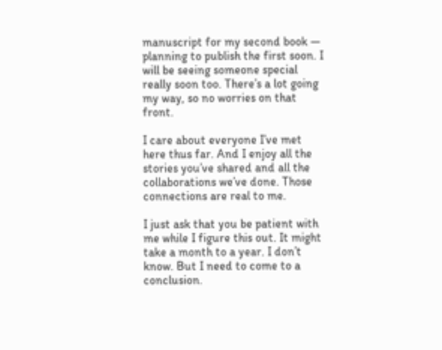manuscript for my second book — planning to publish the first soon. I will be seeing someone special really soon too. There’s a lot going my way, so no worries on that front.

I care about everyone I’ve met here thus far. And I enjoy all the stories you’ve shared and all the collaborations we’ve done. Those connections are real to me.

I just ask that you be patient with me while I figure this out. It might take a month to a year. I don’t know. But I need to come to a conclusion.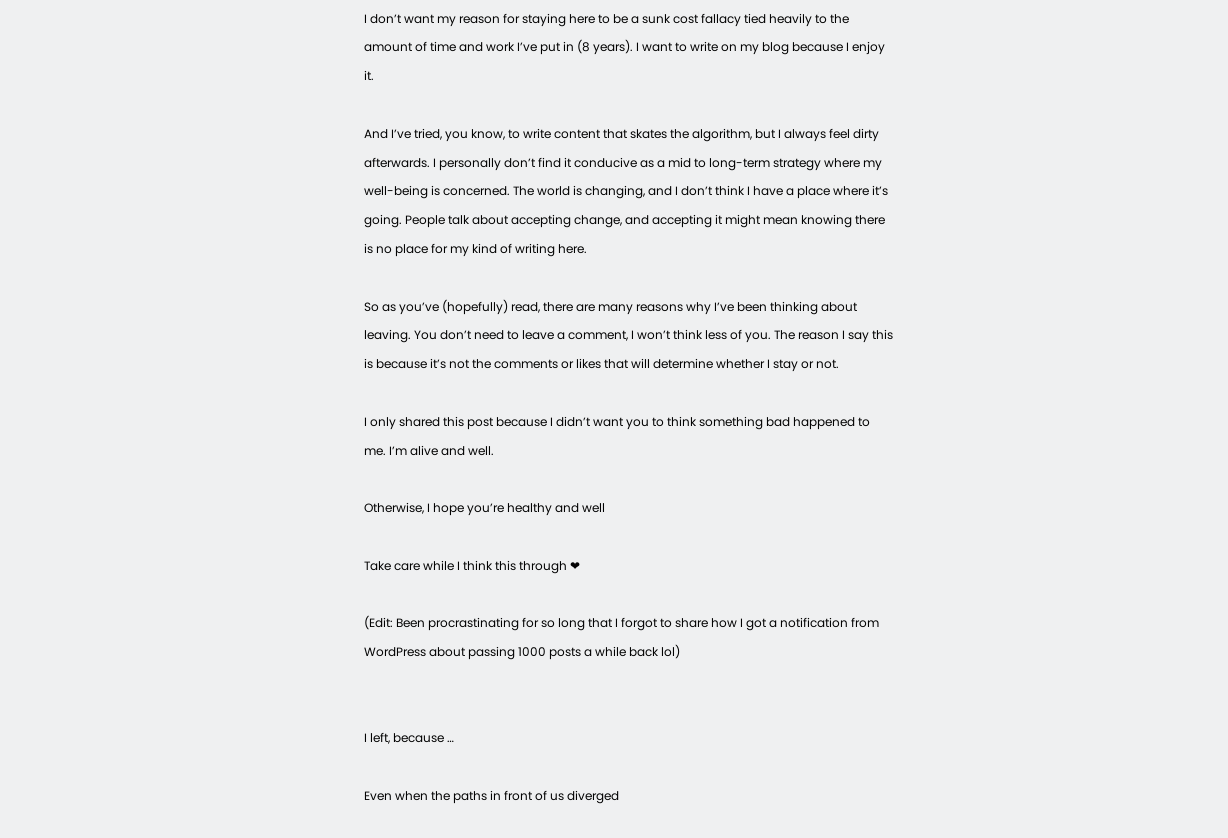I don’t want my reason for staying here to be a sunk cost fallacy tied heavily to the amount of time and work I’ve put in (8 years). I want to write on my blog because I enjoy it.

And I’ve tried, you know, to write content that skates the algorithm, but I always feel dirty afterwards. I personally don’t find it conducive as a mid to long-term strategy where my well-being is concerned. The world is changing, and I don’t think I have a place where it’s going. People talk about accepting change, and accepting it might mean knowing there is no place for my kind of writing here.

So as you’ve (hopefully) read, there are many reasons why I’ve been thinking about leaving. You don’t need to leave a comment, I won’t think less of you. The reason I say this is because it’s not the comments or likes that will determine whether I stay or not.

I only shared this post because I didn’t want you to think something bad happened to me. I’m alive and well.

Otherwise, I hope you’re healthy and well

Take care while I think this through ❤

(Edit: Been procrastinating for so long that I forgot to share how I got a notification from WordPress about passing 1000 posts a while back lol)


I left, because …

Even when the paths in front of us diverged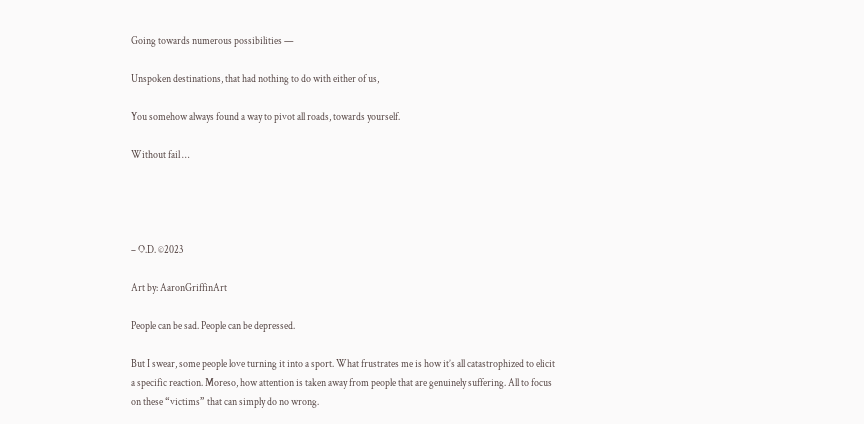Going towards numerous possibilities —

Unspoken destinations, that had nothing to do with either of us,

You somehow always found a way to pivot all roads, towards yourself.

Without fail …




– O.D. ©2023

Art by: AaronGriffinArt

People can be sad. People can be depressed.

But I swear, some people love turning it into a sport. What frustrates me is how it’s all catastrophized to elicit a specific reaction. Moreso, how attention is taken away from people that are genuinely suffering. All to focus on these “victims” that can simply do no wrong.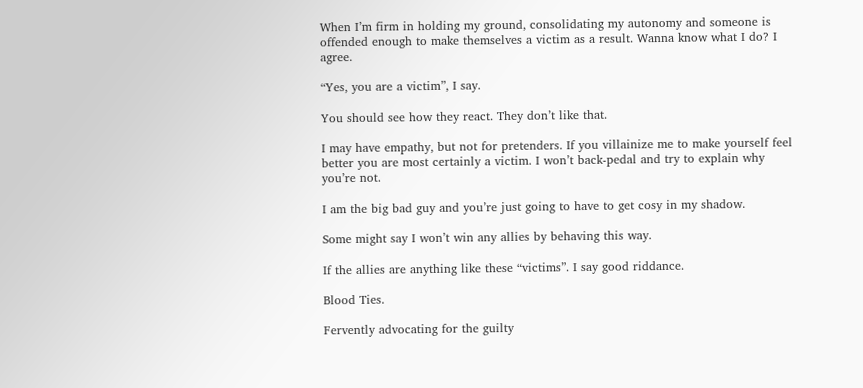When I’m firm in holding my ground, consolidating my autonomy and someone is offended enough to make themselves a victim as a result. Wanna know what I do? I agree.

“Yes, you are a victim”, I say.

You should see how they react. They don’t like that.

I may have empathy, but not for pretenders. If you villainize me to make yourself feel better you are most certainly a victim. I won’t back-pedal and try to explain why you’re not.

I am the big bad guy and you’re just going to have to get cosy in my shadow.

Some might say I won’t win any allies by behaving this way.

If the allies are anything like these “victims”. I say good riddance.

Blood Ties.

Fervently advocating for the guilty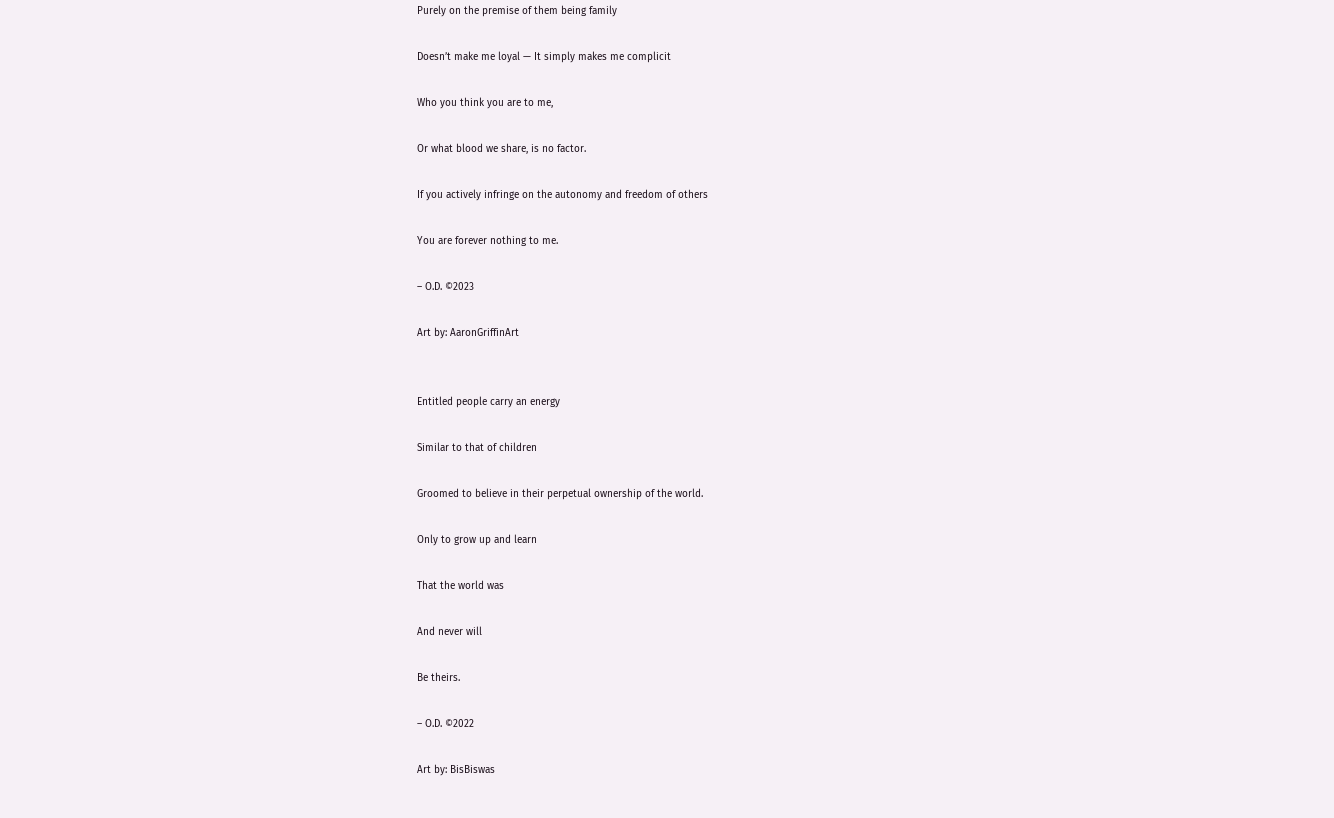Purely on the premise of them being family

Doesn’t make me loyal — It simply makes me complicit

Who you think you are to me,

Or what blood we share, is no factor.

If you actively infringe on the autonomy and freedom of others

You are forever nothing to me.

– O.D. ©2023

Art by: AaronGriffinArt


Entitled people carry an energy

Similar to that of children

Groomed to believe in their perpetual ownership of the world.

Only to grow up and learn

That the world was

And never will

Be theirs.

– O.D. ©2022

Art by: BisBiswas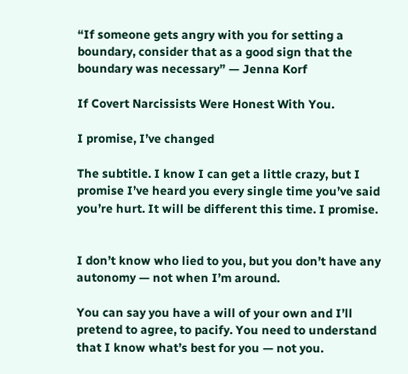“If someone gets angry with you for setting a boundary, consider that as a good sign that the boundary was necessary” — Jenna Korf

If Covert Narcissists Were Honest With You.

I promise, I’ve changed

The subtitle. I know I can get a little crazy, but I promise I’ve heard you every single time you’ve said you’re hurt. It will be different this time. I promise.


I don’t know who lied to you, but you don’t have any autonomy — not when I’m around.

You can say you have a will of your own and I’ll pretend to agree, to pacify. You need to understand that I know what’s best for you — not you.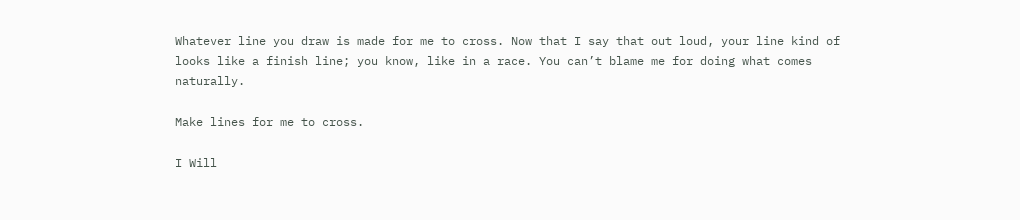Whatever line you draw is made for me to cross. Now that I say that out loud, your line kind of looks like a finish line; you know, like in a race. You can’t blame me for doing what comes naturally.

Make lines for me to cross.

I Will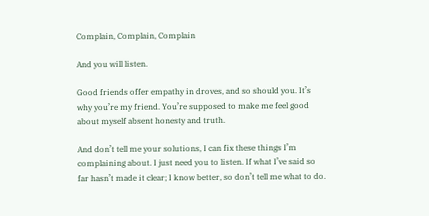Complain, Complain, Complain

And you will listen.

Good friends offer empathy in droves, and so should you. It’s why you’re my friend. You’re supposed to make me feel good about myself absent honesty and truth.

And don’t tell me your solutions, I can fix these things I’m complaining about. I just need you to listen. If what I’ve said so far hasn’t made it clear; I know better, so don’t tell me what to do.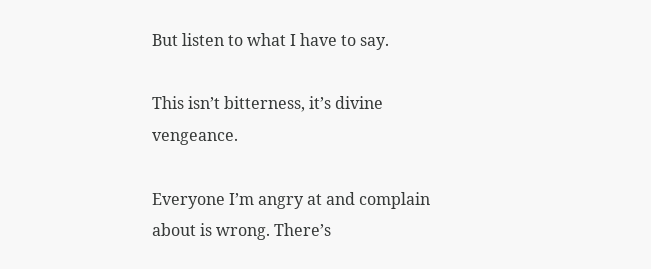But listen to what I have to say.

This isn’t bitterness, it’s divine vengeance.

Everyone I’m angry at and complain about is wrong. There’s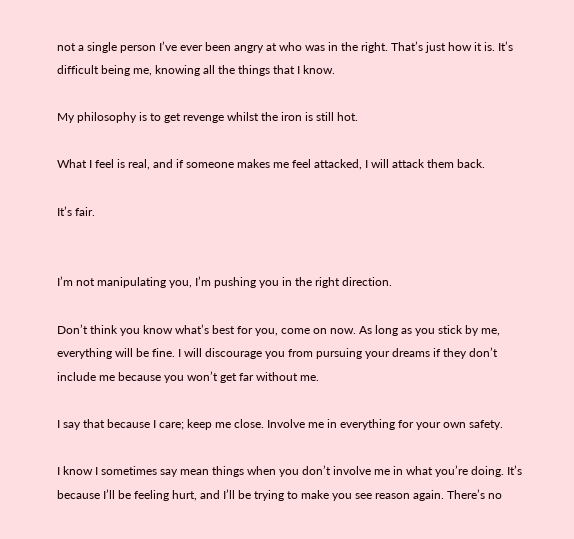not a single person I’ve ever been angry at who was in the right. That’s just how it is. It’s difficult being me, knowing all the things that I know.

My philosophy is to get revenge whilst the iron is still hot.

What I feel is real, and if someone makes me feel attacked, I will attack them back.

It’s fair.


I’m not manipulating you, I’m pushing you in the right direction.

Don’t think you know what’s best for you, come on now. As long as you stick by me, everything will be fine. I will discourage you from pursuing your dreams if they don’t include me because you won’t get far without me.

I say that because I care; keep me close. Involve me in everything for your own safety.

I know I sometimes say mean things when you don’t involve me in what you’re doing. It’s because I’ll be feeling hurt, and I’ll be trying to make you see reason again. There’s no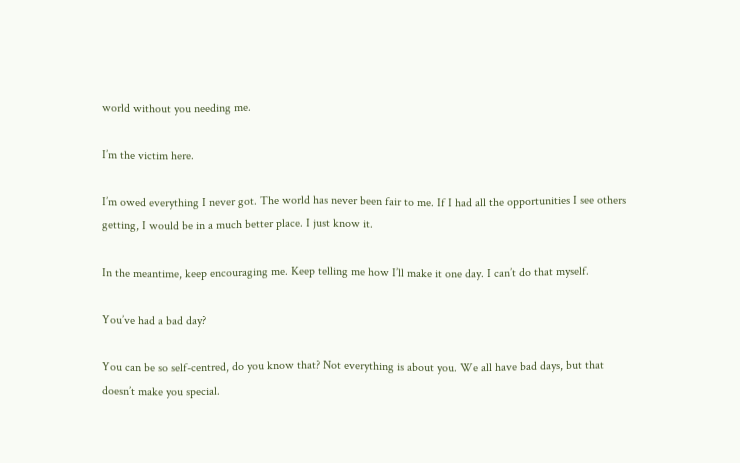world without you needing me.

I’m the victim here.

I’m owed everything I never got. The world has never been fair to me. If I had all the opportunities I see others getting, I would be in a much better place. I just know it.

In the meantime, keep encouraging me. Keep telling me how I’ll make it one day. I can’t do that myself.

You’ve had a bad day?

You can be so self-centred, do you know that? Not everything is about you. We all have bad days, but that doesn’t make you special.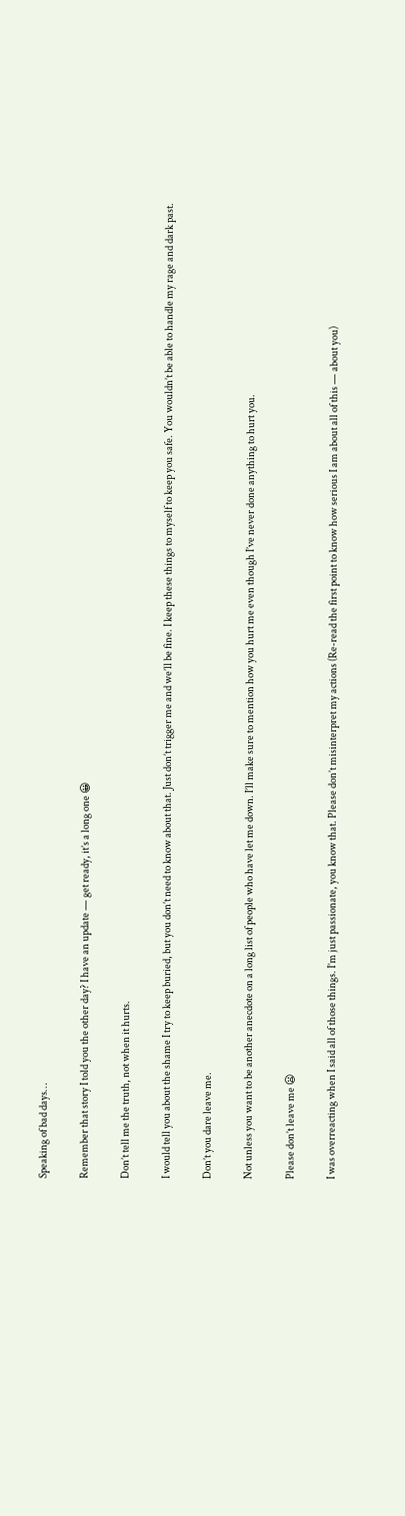Speaking of bad days…

Remember that story I told you the other day? I have an update — get ready, it’s a long one 😀

Don’t tell me the truth, not when it hurts.

I would tell you about the shame I try to keep buried, but you don’t need to know about that. Just don’t trigger me and we’ll be fine. I keep these things to myself to keep you safe. You wouldn’t be able to handle my rage and dark past.

Don’t you dare leave me.

Not unless you want to be another anecdote on a long list of people who have let me down. I’ll make sure to mention how you hurt me even though I’ve never done anything to hurt you.

Please don’t leave me 😦

I was overreacting when I said all of those things. I’m just passionate, you know that. Please don’t misinterpret my actions (Re-read the first point to know how serious I am about all of this — about you)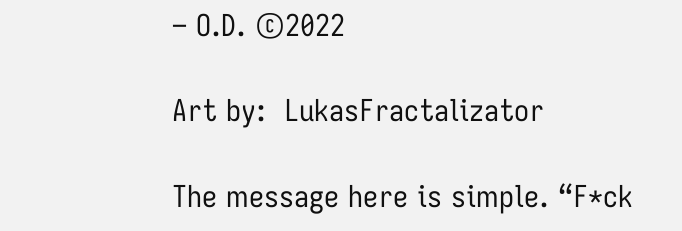– O.D. ©2022

Art by:  LukasFractalizator

The message here is simple. “F*ck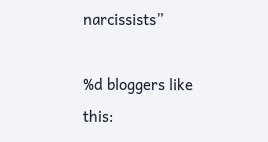narcissists”

%d bloggers like this: